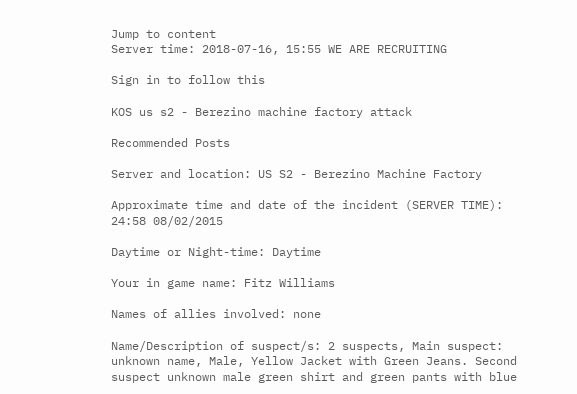Jump to content
Server time: 2018-07-16, 15:55 WE ARE RECRUITING

Sign in to follow this

KOS us s2 - Berezino machine factory attack

Recommended Posts

Server and location: US S2 - Berezino Machine Factory

Approximate time and date of the incident (SERVER TIME): 24:58 08/02/2015

Daytime or Night-time: Daytime

Your in game name: Fitz Williams

Names of allies involved: none

Name/Description of suspect/s: 2 suspects, Main suspect: unknown name, Male, Yellow Jacket with Green Jeans. Second suspect unknown male green shirt and green pants with blue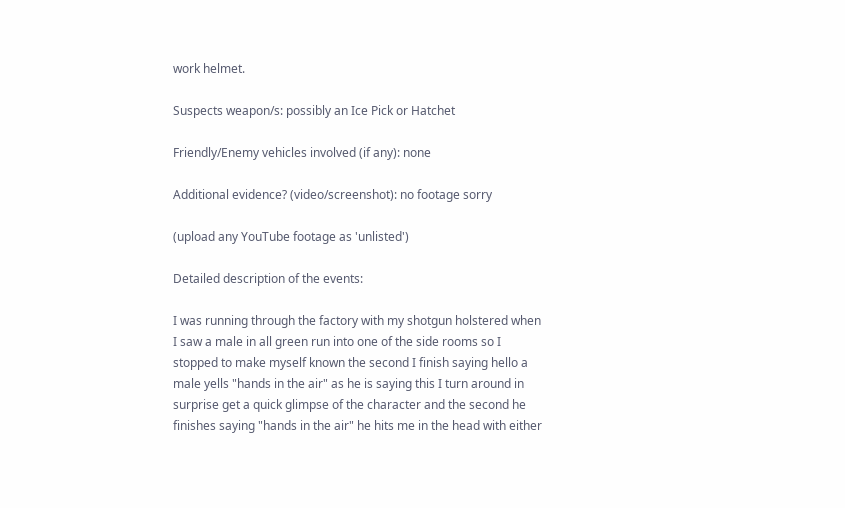work helmet.

Suspects weapon/s: possibly an Ice Pick or Hatchet

Friendly/Enemy vehicles involved (if any): none

Additional evidence? (video/screenshot): no footage sorry

(upload any YouTube footage as 'unlisted')

Detailed description of the events:

I was running through the factory with my shotgun holstered when I saw a male in all green run into one of the side rooms so I stopped to make myself known the second I finish saying hello a male yells "hands in the air" as he is saying this I turn around in surprise get a quick glimpse of the character and the second he finishes saying "hands in the air" he hits me in the head with either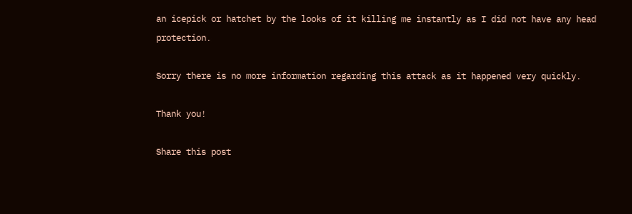an icepick or hatchet by the looks of it killing me instantly as I did not have any head protection.

Sorry there is no more information regarding this attack as it happened very quickly.

Thank you!

Share this post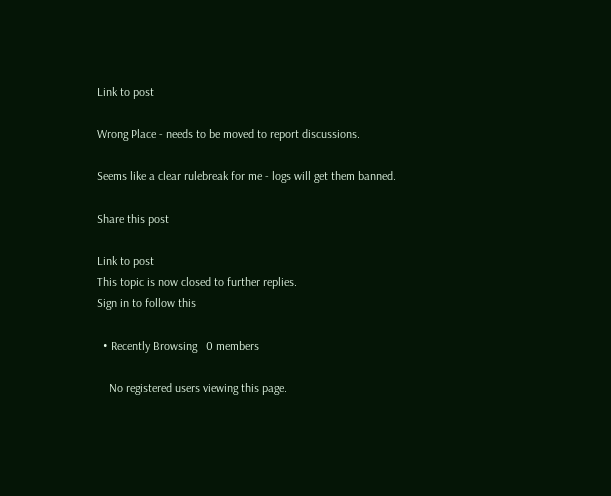Link to post

Wrong Place - needs to be moved to report discussions.

Seems like a clear rulebreak for me - logs will get them banned.

Share this post

Link to post
This topic is now closed to further replies.
Sign in to follow this

  • Recently Browsing   0 members

    No registered users viewing this page.